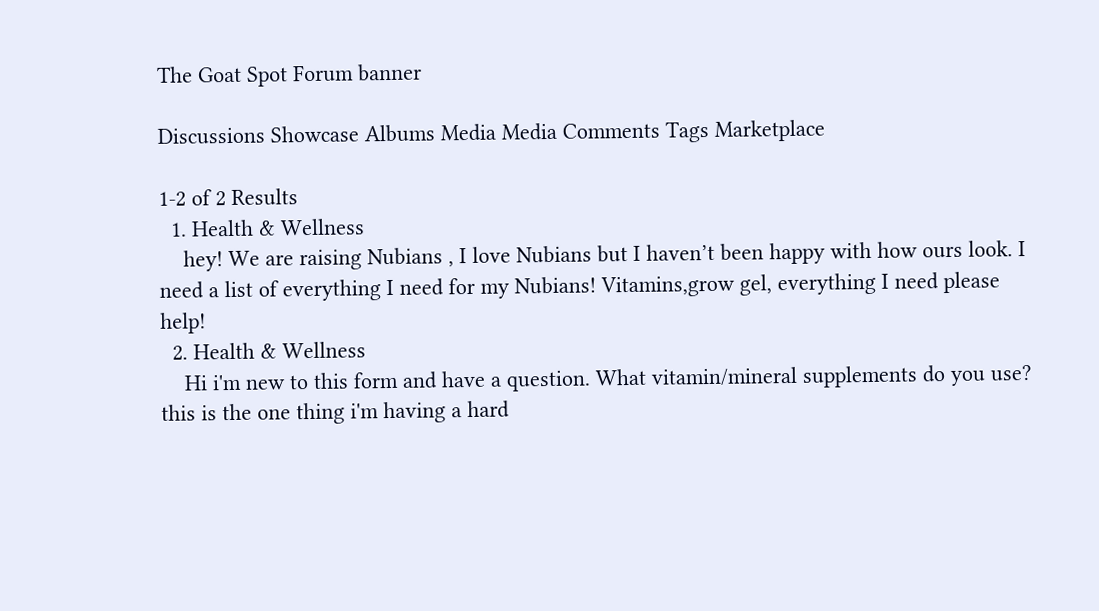The Goat Spot Forum banner

Discussions Showcase Albums Media Media Comments Tags Marketplace

1-2 of 2 Results
  1. Health & Wellness
    hey! We are raising Nubians , I love Nubians but I haven’t been happy with how ours look. I need a list of everything I need for my Nubians! Vitamins,grow gel, everything I need please help!
  2. Health & Wellness
    Hi i'm new to this form and have a question. What vitamin/mineral supplements do you use? this is the one thing i'm having a hard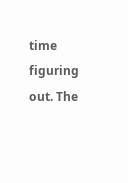time figuring out. The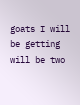goats I will be getting will be two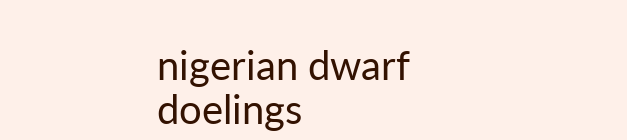nigerian dwarf doelings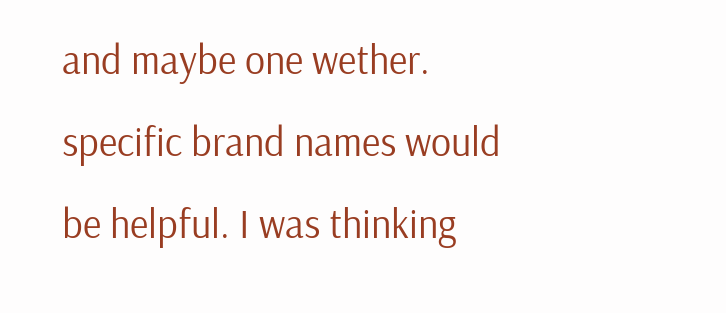and maybe one wether. specific brand names would be helpful. I was thinking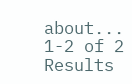about...
1-2 of 2 Results